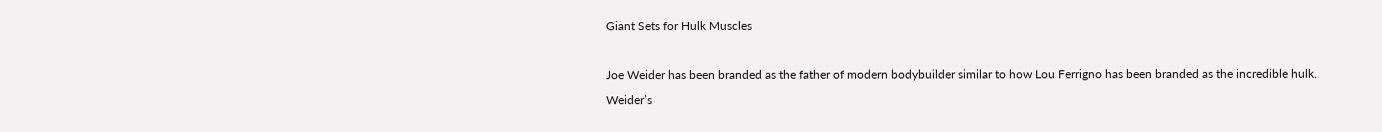Giant Sets for Hulk Muscles

Joe Weider has been branded as the father of modern bodybuilder similar to how Lou Ferrigno has been branded as the incredible hulk.
Weider’s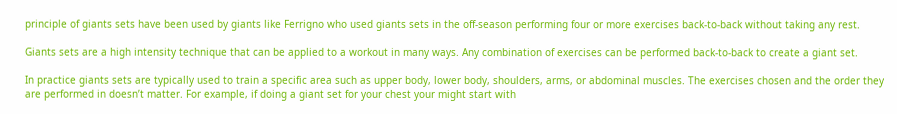principle of giants sets have been used by giants like Ferrigno who used giants sets in the off-season performing four or more exercises back-to-back without taking any rest.

Giants sets are a high intensity technique that can be applied to a workout in many ways. Any combination of exercises can be performed back-to-back to create a giant set.

In practice giants sets are typically used to train a specific area such as upper body, lower body, shoulders, arms, or abdominal muscles. The exercises chosen and the order they are performed in doesn’t matter. For example, if doing a giant set for your chest your might start with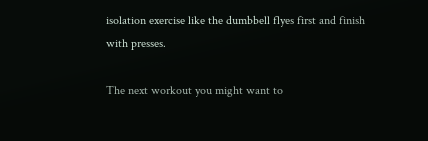isolation exercise like the dumbbell flyes first and finish with presses.

The next workout you might want to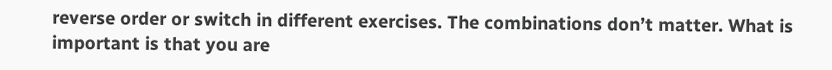reverse order or switch in different exercises. The combinations don’t matter. What is important is that you are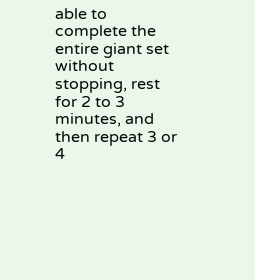able to complete the entire giant set without stopping, rest for 2 to 3 minutes, and then repeat 3 or 4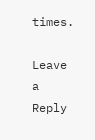times.

Leave a Reply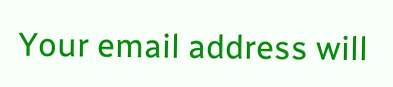Your email address will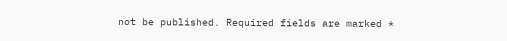not be published. Required fields are marked *